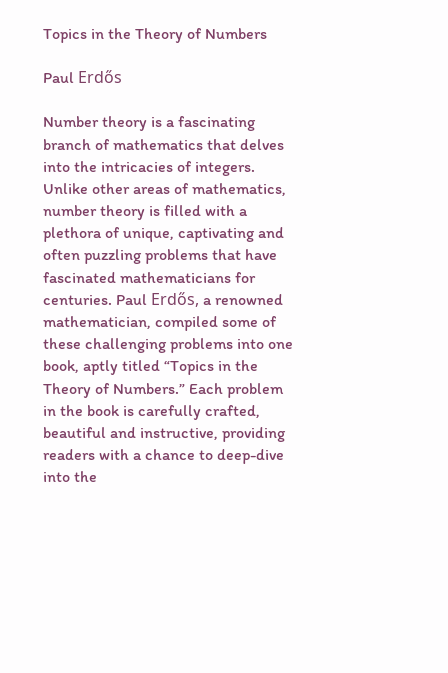Topics in the Theory of Numbers

Paul Erdős

Number theory is a fascinating branch of mathematics that delves into the intricacies of integers. Unlike other areas of mathematics, number theory is filled with a plethora of unique, captivating and often puzzling problems that have fascinated mathematicians for centuries. Paul Erdős, a renowned mathematician, compiled some of these challenging problems into one book, aptly titled “Topics in the Theory of Numbers.” Each problem in the book is carefully crafted, beautiful and instructive, providing readers with a chance to deep-dive into the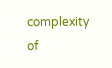complexity of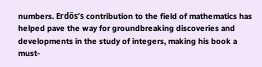numbers. Erdős’s contribution to the field of mathematics has helped pave the way for groundbreaking discoveries and developments in the study of integers, making his book a must-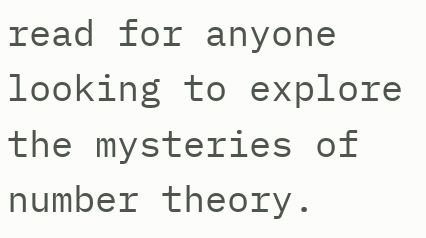read for anyone looking to explore the mysteries of number theory.